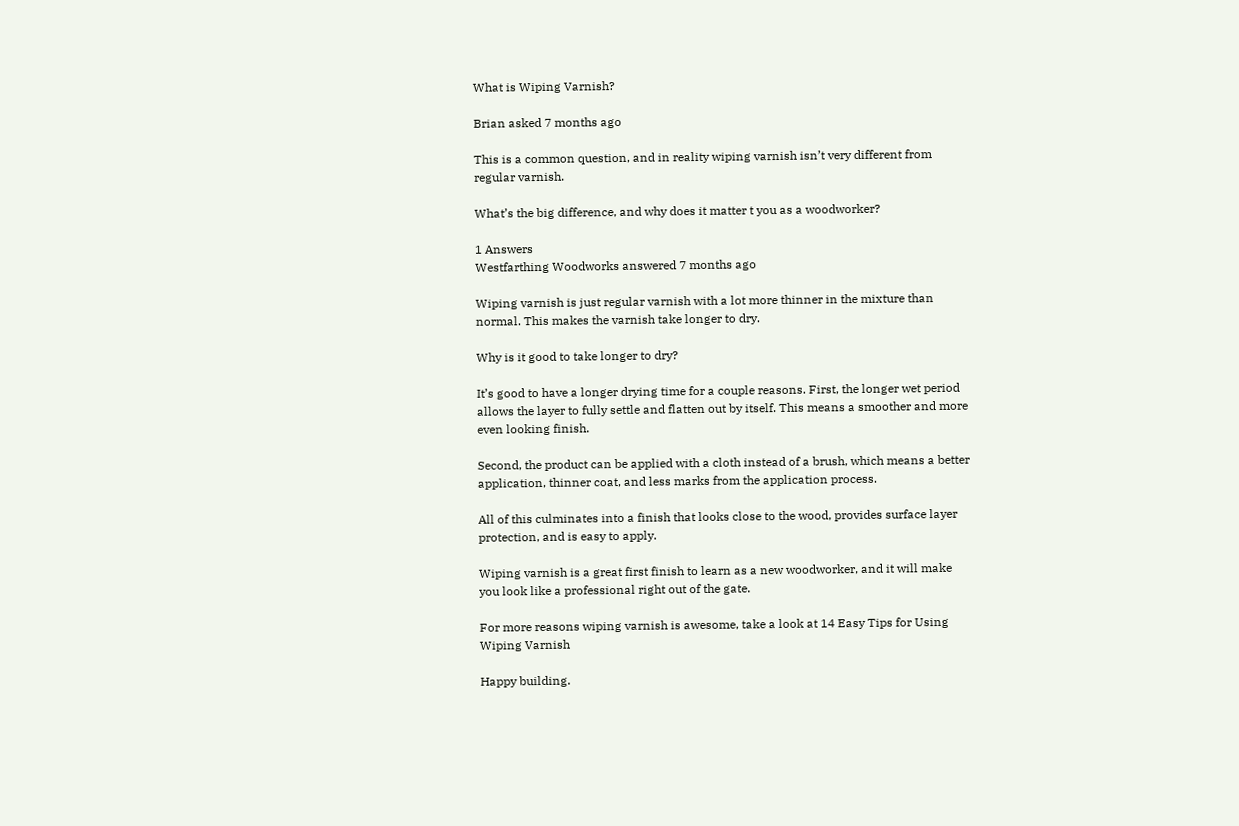What is Wiping Varnish?

Brian asked 7 months ago

This is a common question, and in reality wiping varnish isn’t very different from regular varnish.

What’s the big difference, and why does it matter t you as a woodworker?

1 Answers
Westfarthing Woodworks answered 7 months ago

Wiping varnish is just regular varnish with a lot more thinner in the mixture than normal. This makes the varnish take longer to dry.

Why is it good to take longer to dry?

It’s good to have a longer drying time for a couple reasons. First, the longer wet period allows the layer to fully settle and flatten out by itself. This means a smoother and more even looking finish.

Second, the product can be applied with a cloth instead of a brush, which means a better application, thinner coat, and less marks from the application process.

All of this culminates into a finish that looks close to the wood, provides surface layer protection, and is easy to apply.

Wiping varnish is a great first finish to learn as a new woodworker, and it will make you look like a professional right out of the gate.

For more reasons wiping varnish is awesome, take a look at 14 Easy Tips for Using Wiping Varnish

Happy building.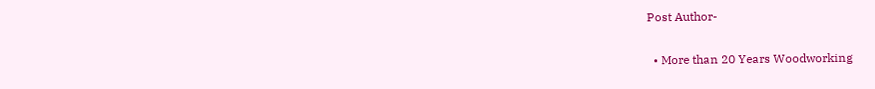Post Author-

  • More than 20 Years Woodworking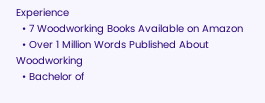Experience
  • 7 Woodworking Books Available on Amazon
  • Over 1 Million Words Published About Woodworking
  • Bachelor of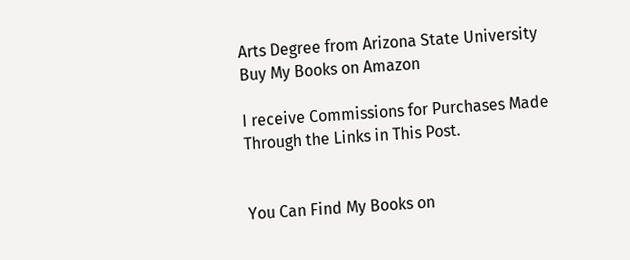Arts Degree from Arizona State University
Buy My Books on Amazon

I receive Commissions for Purchases Made Through the Links in This Post.


You Can Find My Books on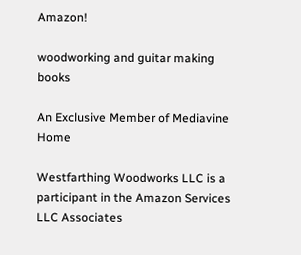Amazon!

woodworking and guitar making books

An Exclusive Member of Mediavine Home

Westfarthing Woodworks LLC is a participant in the Amazon Services LLC Associates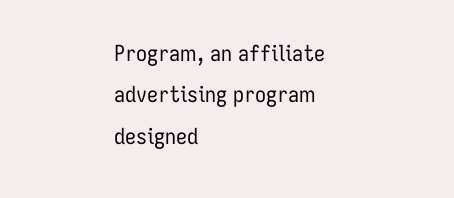Program, an affiliate advertising program designed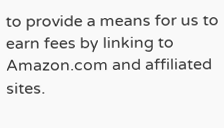to provide a means for us to earn fees by linking to Amazon.com and affiliated sites.